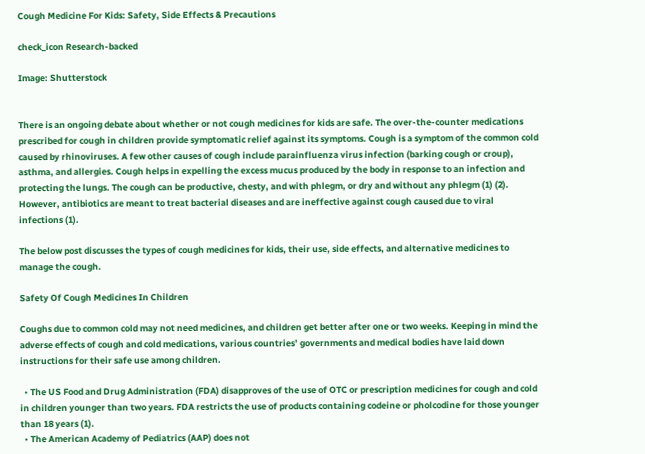Cough Medicine For Kids: Safety, Side Effects & Precautions

check_icon Research-backed

Image: Shutterstock


There is an ongoing debate about whether or not cough medicines for kids are safe. The over-the-counter medications prescribed for cough in children provide symptomatic relief against its symptoms. Cough is a symptom of the common cold caused by rhinoviruses. A few other causes of cough include parainfluenza virus infection (barking cough or croup), asthma, and allergies. Cough helps in expelling the excess mucus produced by the body in response to an infection and protecting the lungs. The cough can be productive, chesty, and with phlegm, or dry and without any phlegm (1) (2). However, antibiotics are meant to treat bacterial diseases and are ineffective against cough caused due to viral infections (1).

The below post discusses the types of cough medicines for kids, their use, side effects, and alternative medicines to manage the cough.

Safety Of Cough Medicines In Children

Coughs due to common cold may not need medicines, and children get better after one or two weeks. Keeping in mind the adverse effects of cough and cold medications, various countries’ governments and medical bodies have laid down instructions for their safe use among children.

  • The US Food and Drug Administration (FDA) disapproves of the use of OTC or prescription medicines for cough and cold in children younger than two years. FDA restricts the use of products containing codeine or pholcodine for those younger than 18 years (1).
  • The American Academy of Pediatrics (AAP) does not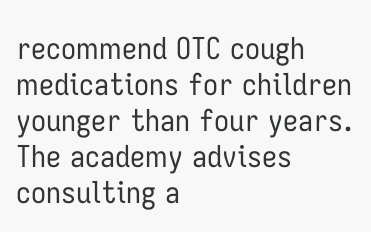recommend OTC cough medications for children younger than four years. The academy advises consulting a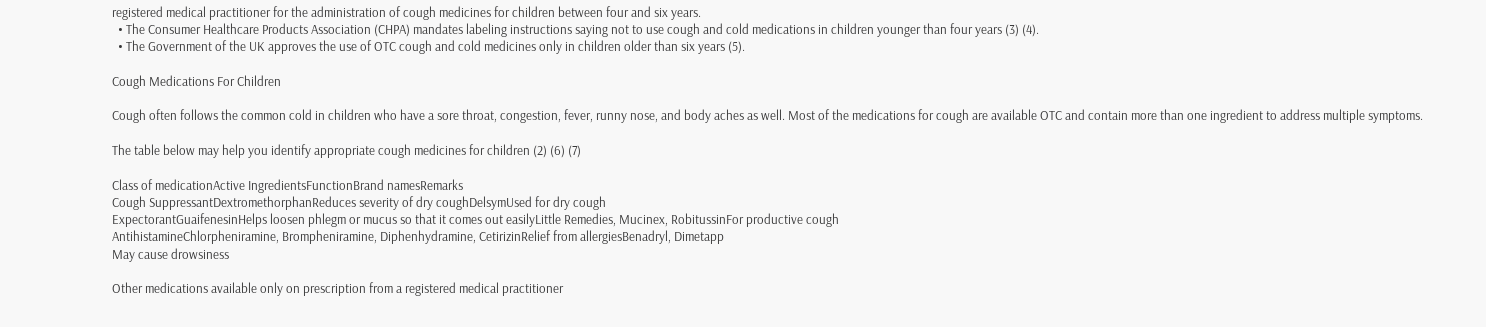registered medical practitioner for the administration of cough medicines for children between four and six years.
  • The Consumer Healthcare Products Association (CHPA) mandates labeling instructions saying not to use cough and cold medications in children younger than four years (3) (4).
  • The Government of the UK approves the use of OTC cough and cold medicines only in children older than six years (5).

Cough Medications For Children

Cough often follows the common cold in children who have a sore throat, congestion, fever, runny nose, and body aches as well. Most of the medications for cough are available OTC and contain more than one ingredient to address multiple symptoms.

The table below may help you identify appropriate cough medicines for children (2) (6) (7)

Class of medicationActive IngredientsFunctionBrand namesRemarks
Cough SuppressantDextromethorphanReduces severity of dry coughDelsymUsed for dry cough
ExpectorantGuaifenesinHelps loosen phlegm or mucus so that it comes out easilyLittle Remedies, Mucinex, RobitussinFor productive cough
AntihistamineChlorpheniramine, Brompheniramine, Diphenhydramine, CetirizinRelief from allergiesBenadryl, Dimetapp
May cause drowsiness

Other medications available only on prescription from a registered medical practitioner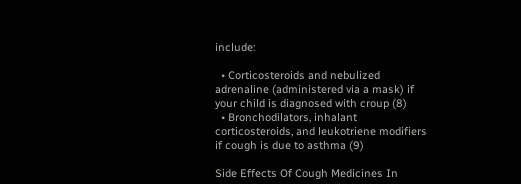include:

  • Corticosteroids and nebulized adrenaline (administered via a mask) if your child is diagnosed with croup (8)
  • Bronchodilators, inhalant corticosteroids, and leukotriene modifiers if cough is due to asthma (9)

Side Effects Of Cough Medicines In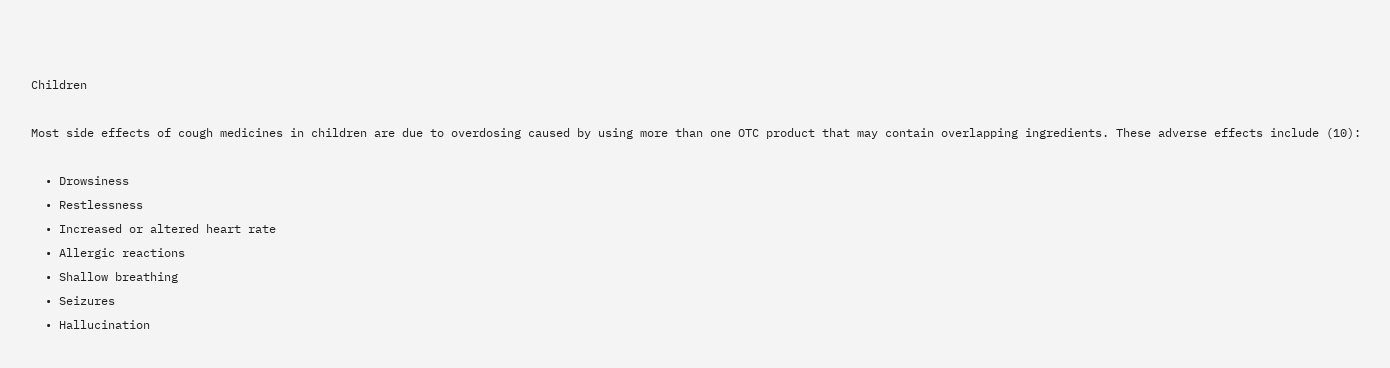Children

Most side effects of cough medicines in children are due to overdosing caused by using more than one OTC product that may contain overlapping ingredients. These adverse effects include (10):

  • Drowsiness
  • Restlessness
  • Increased or altered heart rate
  • Allergic reactions
  • Shallow breathing
  • Seizures
  • Hallucination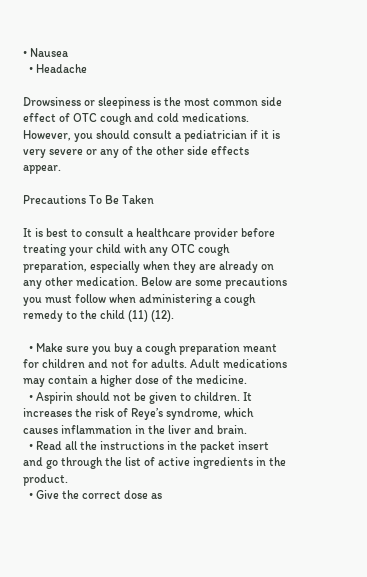• Nausea
  • Headache

Drowsiness or sleepiness is the most common side effect of OTC cough and cold medications. However, you should consult a pediatrician if it is very severe or any of the other side effects appear.

Precautions To Be Taken

It is best to consult a healthcare provider before treating your child with any OTC cough preparation, especially when they are already on any other medication. Below are some precautions you must follow when administering a cough remedy to the child (11) (12).

  • Make sure you buy a cough preparation meant for children and not for adults. Adult medications may contain a higher dose of the medicine.
  • Aspirin should not be given to children. It increases the risk of Reye’s syndrome, which causes inflammation in the liver and brain.
  • Read all the instructions in the packet insert and go through the list of active ingredients in the product.
  • Give the correct dose as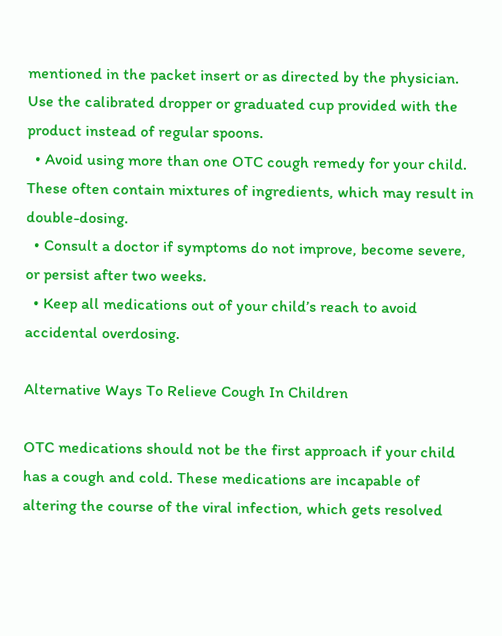mentioned in the packet insert or as directed by the physician. Use the calibrated dropper or graduated cup provided with the product instead of regular spoons.
  • Avoid using more than one OTC cough remedy for your child. These often contain mixtures of ingredients, which may result in double-dosing.
  • Consult a doctor if symptoms do not improve, become severe, or persist after two weeks.
  • Keep all medications out of your child’s reach to avoid accidental overdosing.

Alternative Ways To Relieve Cough In Children

OTC medications should not be the first approach if your child has a cough and cold. These medications are incapable of altering the course of the viral infection, which gets resolved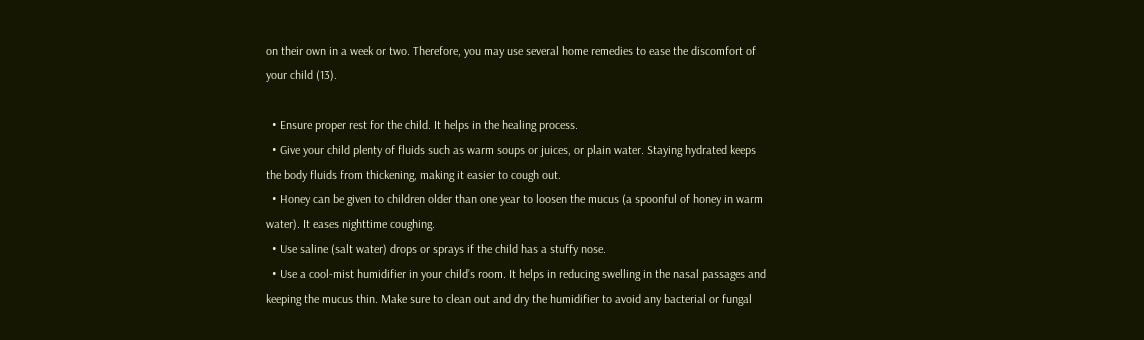on their own in a week or two. Therefore, you may use several home remedies to ease the discomfort of your child (13).

  • Ensure proper rest for the child. It helps in the healing process.
  • Give your child plenty of fluids such as warm soups or juices, or plain water. Staying hydrated keeps the body fluids from thickening, making it easier to cough out.
  • Honey can be given to children older than one year to loosen the mucus (a spoonful of honey in warm water). It eases nighttime coughing.
  • Use saline (salt water) drops or sprays if the child has a stuffy nose.
  • Use a cool-mist humidifier in your child’s room. It helps in reducing swelling in the nasal passages and keeping the mucus thin. Make sure to clean out and dry the humidifier to avoid any bacterial or fungal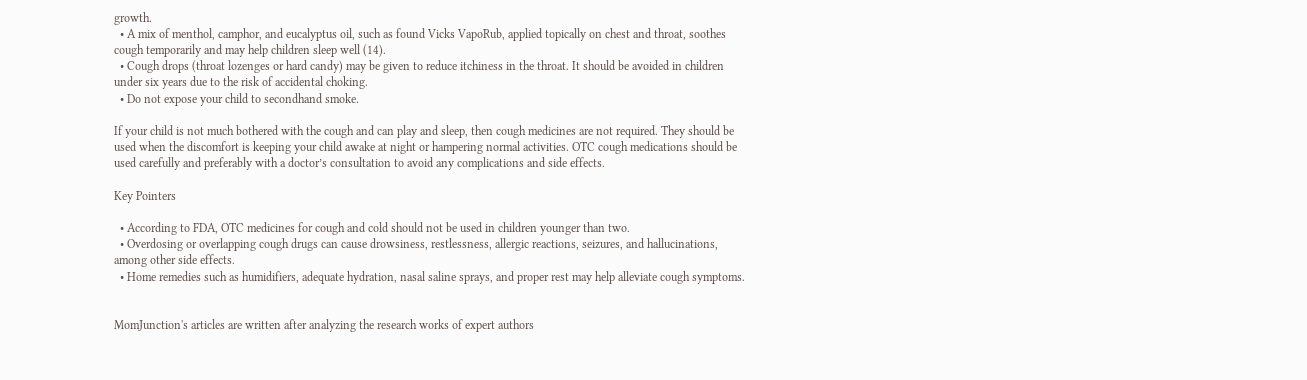growth.
  • A mix of menthol, camphor, and eucalyptus oil, such as found Vicks VapoRub, applied topically on chest and throat, soothes cough temporarily and may help children sleep well (14).
  • Cough drops (throat lozenges or hard candy) may be given to reduce itchiness in the throat. It should be avoided in children under six years due to the risk of accidental choking.
  • Do not expose your child to secondhand smoke.

If your child is not much bothered with the cough and can play and sleep, then cough medicines are not required. They should be used when the discomfort is keeping your child awake at night or hampering normal activities. OTC cough medications should be used carefully and preferably with a doctor’s consultation to avoid any complications and side effects.

Key Pointers

  • According to FDA, OTC medicines for cough and cold should not be used in children younger than two.
  • Overdosing or overlapping cough drugs can cause drowsiness, restlessness, allergic reactions, seizures, and hallucinations, among other side effects.
  • Home remedies such as humidifiers, adequate hydration, nasal saline sprays, and proper rest may help alleviate cough symptoms.


MomJunction's articles are written after analyzing the research works of expert authors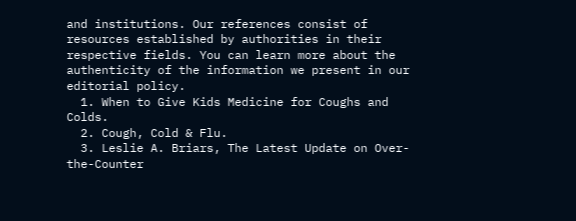and institutions. Our references consist of resources established by authorities in their respective fields. You can learn more about the authenticity of the information we present in our editorial policy.
  1. When to Give Kids Medicine for Coughs and Colds.
  2. Cough, Cold & Flu.
  3. Leslie A. Briars, The Latest Update on Over-the-Counter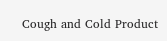Cough and Cold Product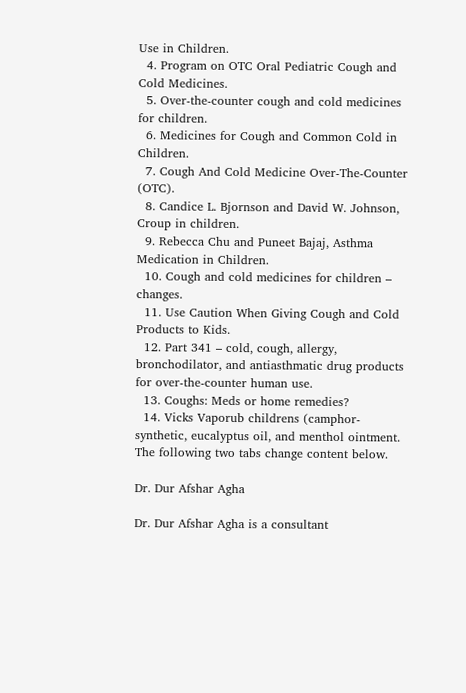Use in Children.
  4. Program on OTC Oral Pediatric Cough and Cold Medicines.
  5. Over-the-counter cough and cold medicines for children.
  6. Medicines for Cough and Common Cold in Children.
  7. Cough And Cold Medicine Over-The-Counter (OTC).
  8. Candice L. Bjornson and David W. Johnson, Croup in children.
  9. Rebecca Chu and Puneet Bajaj, Asthma Medication in Children.
  10. Cough and cold medicines for children – changes.
  11. Use Caution When Giving Cough and Cold Products to Kids.
  12. Part 341 – cold, cough, allergy, bronchodilator, and antiasthmatic drug products for over-the-counter human use.
  13. Coughs: Meds or home remedies?
  14. Vicks Vaporub childrens (camphor- synthetic, eucalyptus oil, and menthol ointment.
The following two tabs change content below.

Dr. Dur Afshar Agha

Dr. Dur Afshar Agha is a consultant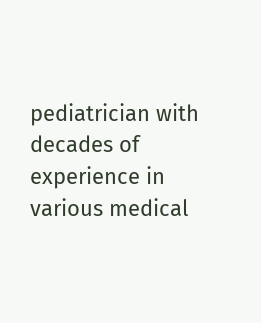pediatrician with decades of experience in various medical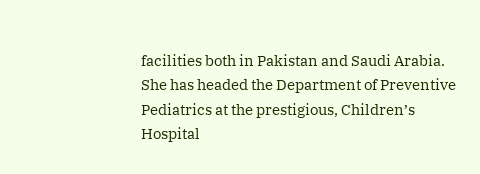facilities both in Pakistan and Saudi Arabia. She has headed the Department of Preventive Pediatrics at the prestigious, Children’s Hospital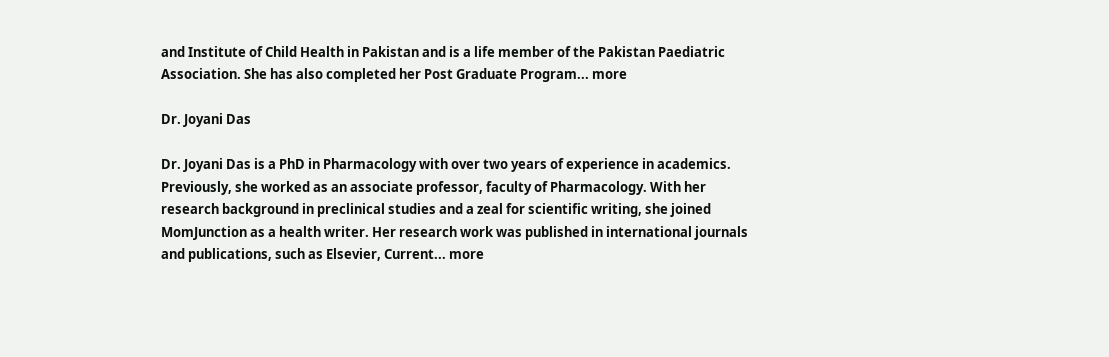and Institute of Child Health in Pakistan and is a life member of the Pakistan Paediatric Association. She has also completed her Post Graduate Program... more

Dr. Joyani Das

Dr. Joyani Das is a PhD in Pharmacology with over two years of experience in academics. Previously, she worked as an associate professor, faculty of Pharmacology. With her research background in preclinical studies and a zeal for scientific writing, she joined MomJunction as a health writer. Her research work was published in international journals and publications, such as Elsevier, Current... more